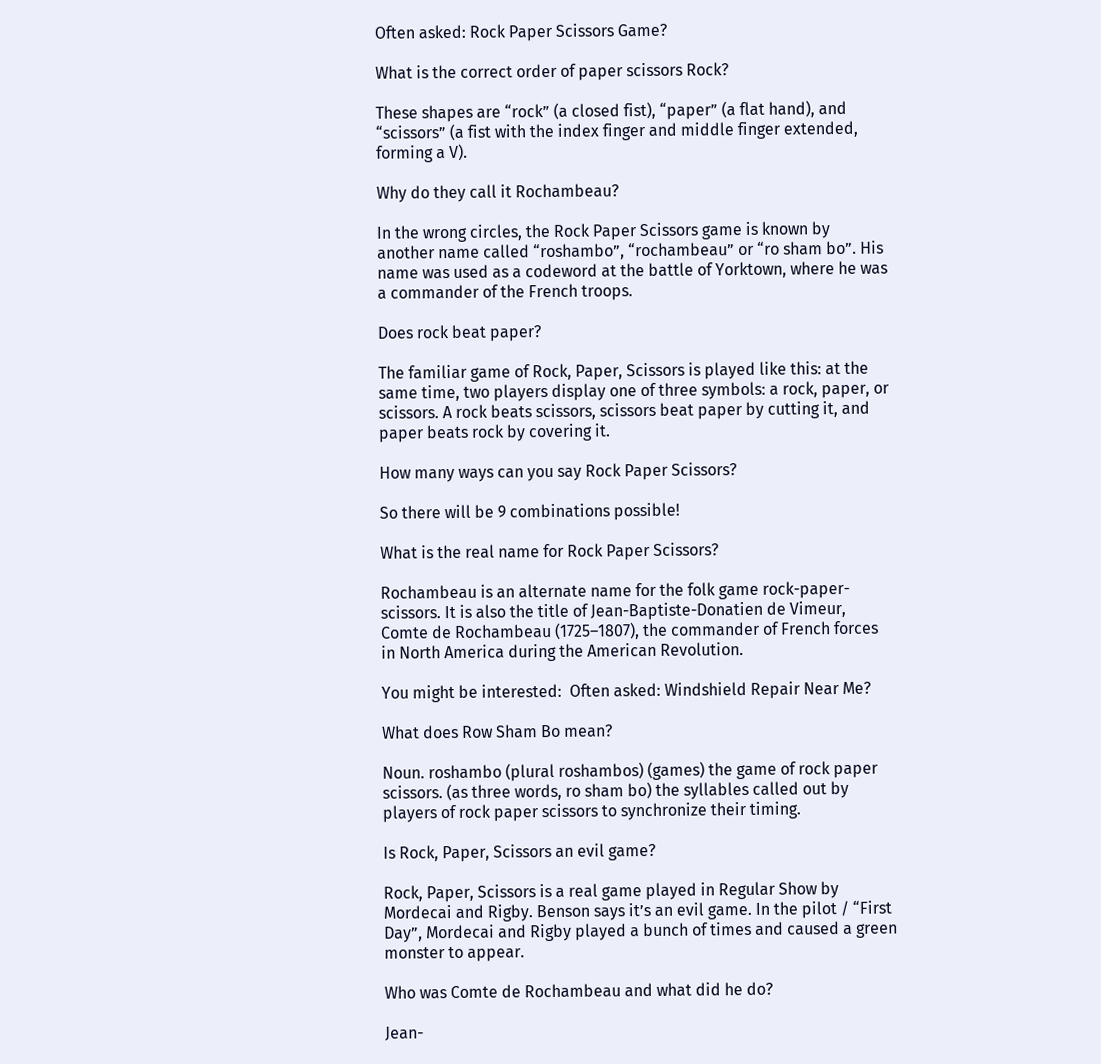Often asked: Rock Paper Scissors Game?

What is the correct order of paper scissors Rock?

These shapes are “rock” (a closed fist), “paper” (a flat hand), and “scissors” (a fist with the index finger and middle finger extended, forming a V).

Why do they call it Rochambeau?

In the wrong circles, the Rock Paper Scissors game is known by another name called “roshambo”, “rochambeau” or “ro sham bo”. His name was used as a codeword at the battle of Yorktown, where he was a commander of the French troops.

Does rock beat paper?

The familiar game of Rock, Paper, Scissors is played like this: at the same time, two players display one of three symbols: a rock, paper, or scissors. A rock beats scissors, scissors beat paper by cutting it, and paper beats rock by covering it.

How many ways can you say Rock Paper Scissors?

So there will be 9 combinations possible!

What is the real name for Rock Paper Scissors?

Rochambeau is an alternate name for the folk game rock-paper-scissors. It is also the title of Jean-Baptiste-Donatien de Vimeur, Comte de Rochambeau (1725–1807), the commander of French forces in North America during the American Revolution.

You might be interested:  Often asked: Windshield Repair Near Me?

What does Row Sham Bo mean?

Noun. roshambo (plural roshambos) (games) the game of rock paper scissors. (as three words, ro sham bo) the syllables called out by players of rock paper scissors to synchronize their timing.

Is Rock, Paper, Scissors an evil game?

Rock, Paper, Scissors is a real game played in Regular Show by Mordecai and Rigby. Benson says it’s an evil game. In the pilot / “First Day”, Mordecai and Rigby played a bunch of times and caused a green monster to appear.

Who was Comte de Rochambeau and what did he do?

Jean-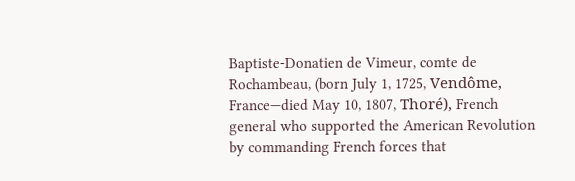Baptiste-Donatien de Vimeur, comte de Rochambeau, (born July 1, 1725, Vendôme, France—died May 10, 1807, Thoré), French general who supported the American Revolution by commanding French forces that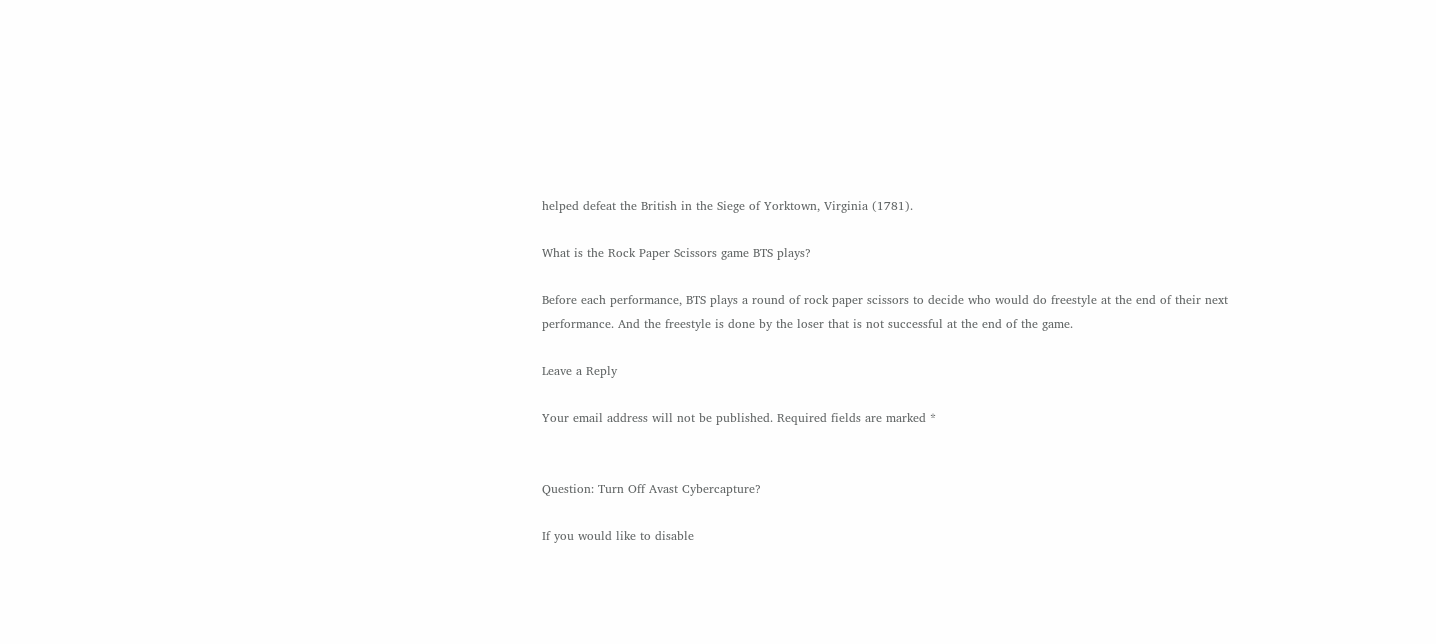helped defeat the British in the Siege of Yorktown, Virginia (1781).

What is the Rock Paper Scissors game BTS plays?

Before each performance, BTS plays a round of rock paper scissors to decide who would do freestyle at the end of their next performance. And the freestyle is done by the loser that is not successful at the end of the game.

Leave a Reply

Your email address will not be published. Required fields are marked *


Question: Turn Off Avast Cybercapture?

If you would like to disable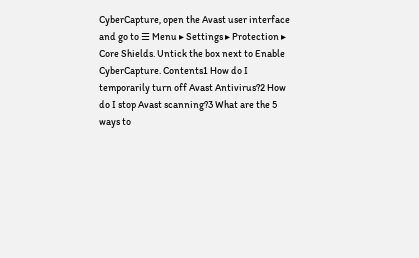CyberCapture, open the Avast user interface and go to ☰ Menu ▸ Settings ▸ Protection ▸ Core Shields. Untick the box next to Enable CyberCapture. Contents1 How do I temporarily turn off Avast Antivirus?2 How do I stop Avast scanning?3 What are the 5 ways to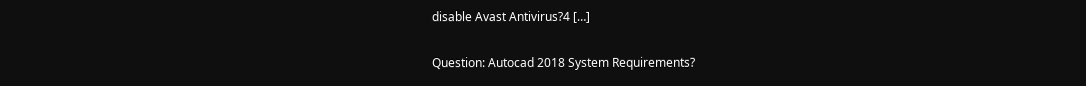disable Avast Antivirus?4 […]

Question: Autocad 2018 System Requirements?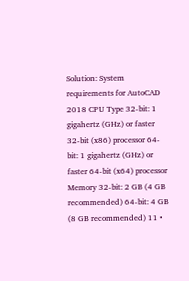Solution: System requirements for AutoCAD 2018 CPU Type 32-bit: 1 gigahertz (GHz) or faster 32-bit (x86) processor 64-bit: 1 gigahertz (GHz) or faster 64-bit (x64) processor Memory 32-bit: 2 GB (4 GB recommended) 64-bit: 4 GB (8 GB recommended) 11 •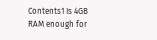Contents1 Is 4GB RAM enough for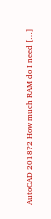AutoCAD 2018?2 How much RAM do I need […]